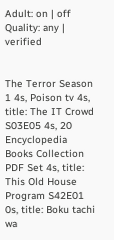Adult: on | off         Quality: any | verified


The Terror Season 1 4s, Poison tv 4s, title: The IT Crowd S03E05 4s, 20 Encyclopedia Books Collection PDF Set 4s, title: This Old House Program S42E01 0s, title: Boku tachi wa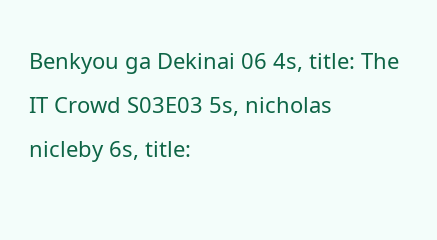Benkyou ga Dekinai 06 4s, title: The IT Crowd S03E03 5s, nicholas nicleby 6s, title: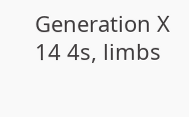Generation X 14 4s, limbs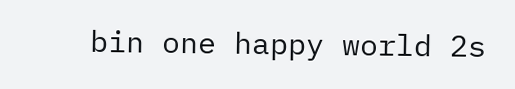bin one happy world 2s